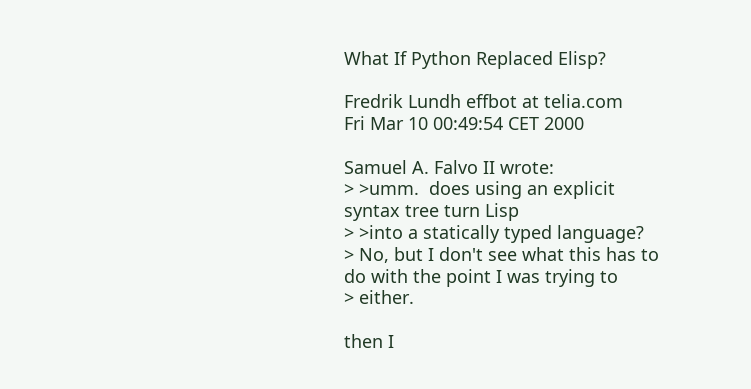What If Python Replaced Elisp?

Fredrik Lundh effbot at telia.com
Fri Mar 10 00:49:54 CET 2000

Samuel A. Falvo II wrote:
> >umm.  does using an explicit syntax tree turn Lisp
> >into a statically typed language?
> No, but I don't see what this has to do with the point I was trying to
> either.

then I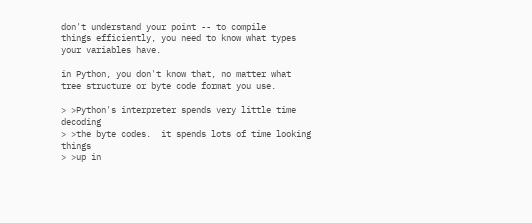don't understand your point -- to compile
things efficiently, you need to know what types
your variables have.

in Python, you don't know that, no matter what
tree structure or byte code format you use.

> >Python's interpreter spends very little time decoding
> >the byte codes.  it spends lots of time looking things
> >up in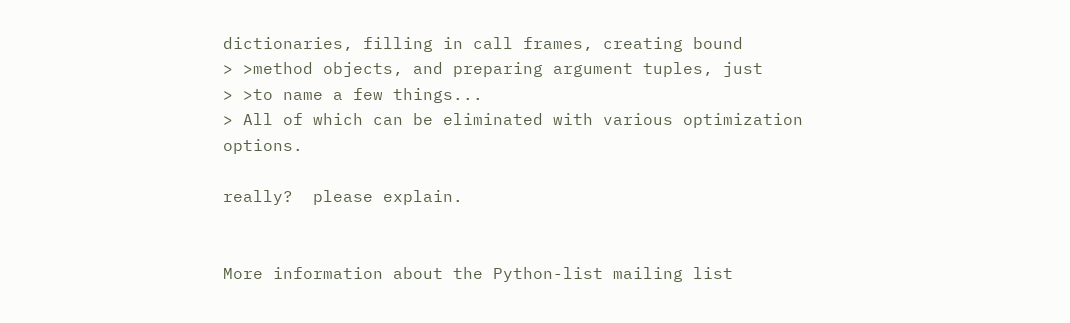dictionaries, filling in call frames, creating bound
> >method objects, and preparing argument tuples, just
> >to name a few things...
> All of which can be eliminated with various optimization options.

really?  please explain.


More information about the Python-list mailing list